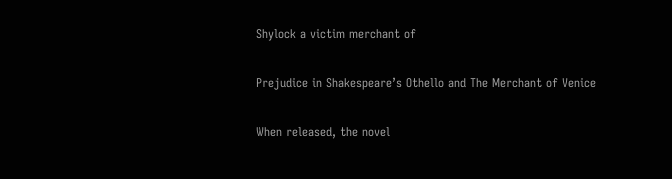Shylock a victim merchant of

Prejudice in Shakespeare’s Othello and The Merchant of Venice

When released, the novel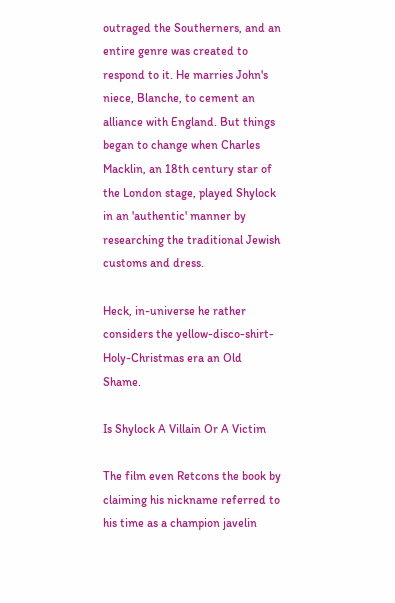outraged the Southerners, and an entire genre was created to respond to it. He marries John's niece, Blanche, to cement an alliance with England. But things began to change when Charles Macklin, an 18th century star of the London stage, played Shylock in an 'authentic' manner by researching the traditional Jewish customs and dress.

Heck, in-universe he rather considers the yellow-disco-shirt-Holy-Christmas era an Old Shame.

Is Shylock A Villain Or A Victim

The film even Retcons the book by claiming his nickname referred to his time as a champion javelin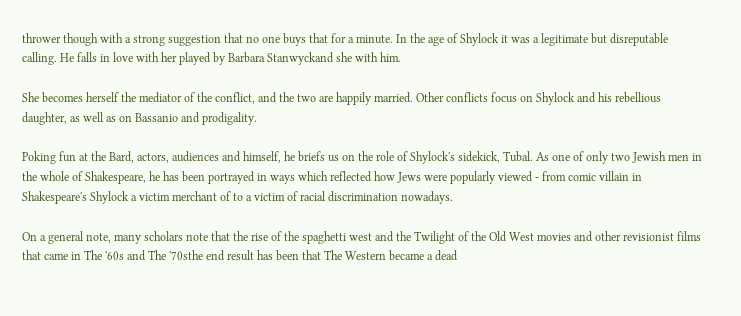thrower though with a strong suggestion that no one buys that for a minute. In the age of Shylock it was a legitimate but disreputable calling. He falls in love with her played by Barbara Stanwyckand she with him.

She becomes herself the mediator of the conflict, and the two are happily married. Other conflicts focus on Shylock and his rebellious daughter, as well as on Bassanio and prodigality.

Poking fun at the Bard, actors, audiences and himself, he briefs us on the role of Shylock's sidekick, Tubal. As one of only two Jewish men in the whole of Shakespeare, he has been portrayed in ways which reflected how Jews were popularly viewed - from comic villain in Shakespeare's Shylock a victim merchant of to a victim of racial discrimination nowadays.

On a general note, many scholars note that the rise of the spaghetti west and the Twilight of the Old West movies and other revisionist films that came in The '60s and The '70sthe end result has been that The Western became a dead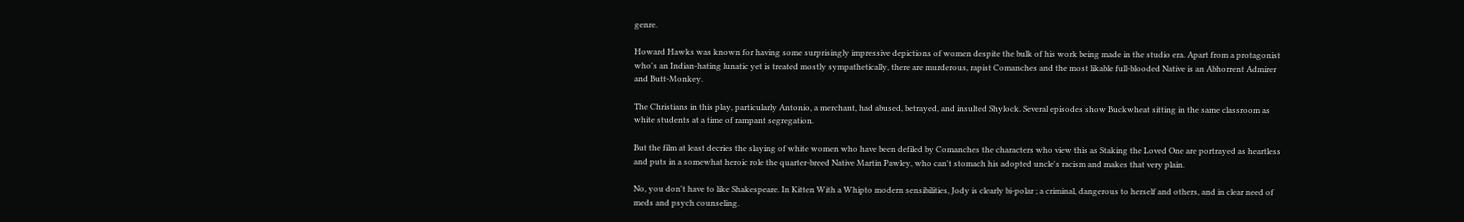genre.

Howard Hawks was known for having some surprisingly impressive depictions of women despite the bulk of his work being made in the studio era. Apart from a protagonist who's an Indian-hating lunatic yet is treated mostly sympathetically, there are murderous, rapist Comanches and the most likable full-blooded Native is an Abhorrent Admirer and Butt-Monkey.

The Christians in this play, particularly Antonio, a merchant, had abused, betrayed, and insulted Shylock. Several episodes show Buckwheat sitting in the same classroom as white students at a time of rampant segregation.

But the film at least decries the slaying of white women who have been defiled by Comanches the characters who view this as Staking the Loved One are portrayed as heartless and puts in a somewhat heroic role the quarter-breed Native Martin Pawley, who can't stomach his adopted uncle's racism and makes that very plain.

No, you don't have to like Shakespeare. In Kitten With a Whipto modern sensibilities, Jody is clearly bi-polar ; a criminal, dangerous to herself and others, and in clear need of meds and psych counseling.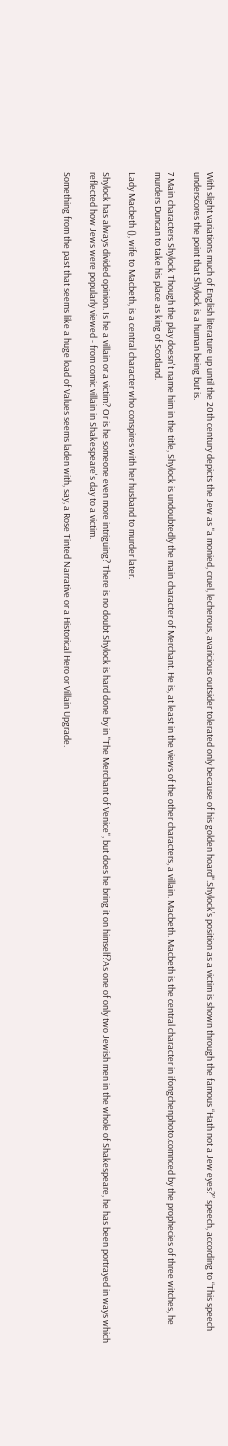With slight variations much of English literature up until the 20th century depicts the Jew as "a monied, cruel, lecherous, avaricious outsider tolerated only because of his golden hoard".Shylock’s position as a victim is shown through the famous “Hath not a Jew eyes?” speech, according to “This speech underscores the point that Shylock is a human being but is.

7 Main characters Shylock Though the play doesn't name him in the title, Shylock is undoubtedly the main character of Merchant. He is, at least in the views of the other characters, a villain. Macbeth. Macbeth is the central character in ifongchenphoto.comnced by the prophecies of three witches, he murders Duncan to take his place as king of Scotland.

Lady Macbeth (), wife to Macbeth, is a central character who conspires with her husband to murder later.

Shylock has always divided opinion. Is he a villain or a victim? Or is he someone even more intriguing? There is no doubt Shylock is hard done by in "The Merchant of Venice", but does he bring it on himself?As one of only two Jewish men in the whole of Shakespeare, he has been portrayed in ways which reflected how Jews were popularly viewed - from comic villain in Shakespeare's day to a victim.

Something from the past that seems like a huge load of Values seems laden with, say, a Rose Tinted Narrative or a Historical Hero or Villain Upgrade.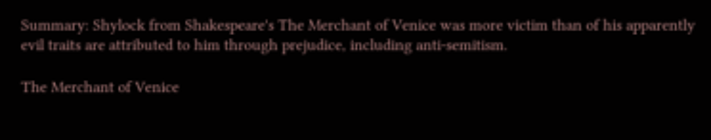Summary: Shylock from Shakespeare's The Merchant of Venice was more victim than of his apparently evil traits are attributed to him through prejudice, including anti-semitism.

The Merchant of Venice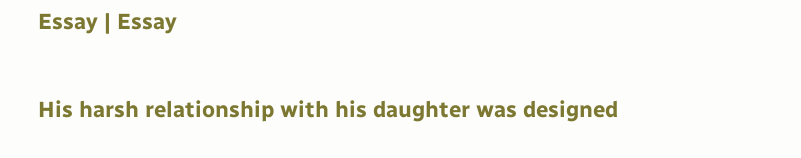Essay | Essay

His harsh relationship with his daughter was designed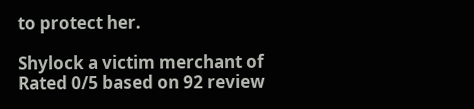to protect her.

Shylock a victim merchant of
Rated 0/5 based on 92 review